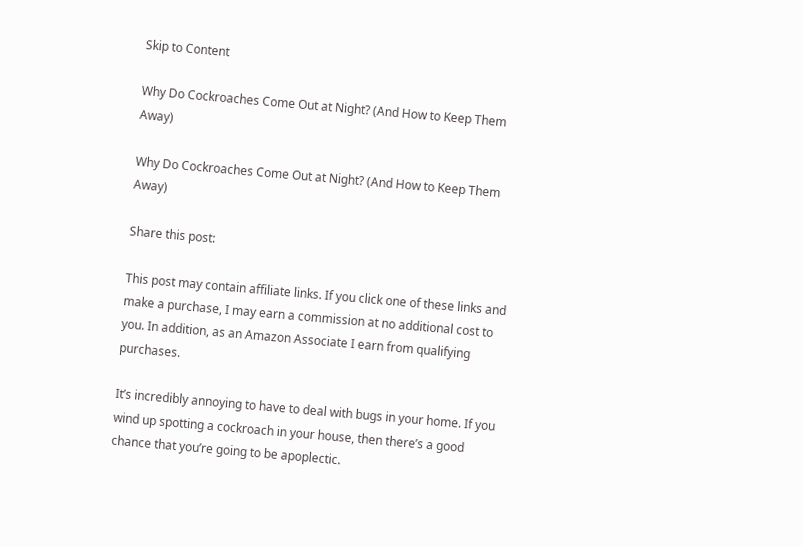Skip to Content

Why Do Cockroaches Come Out at Night? (And How to Keep Them Away)

Why Do Cockroaches Come Out at Night? (And How to Keep Them Away)

Share this post:

This post may contain affiliate links. If you click one of these links and make a purchase, I may earn a commission at no additional cost to you. In addition, as an Amazon Associate I earn from qualifying purchases.

It’s incredibly annoying to have to deal with bugs in your home. If you wind up spotting a cockroach in your house, then there’s a good chance that you’re going to be apoplectic.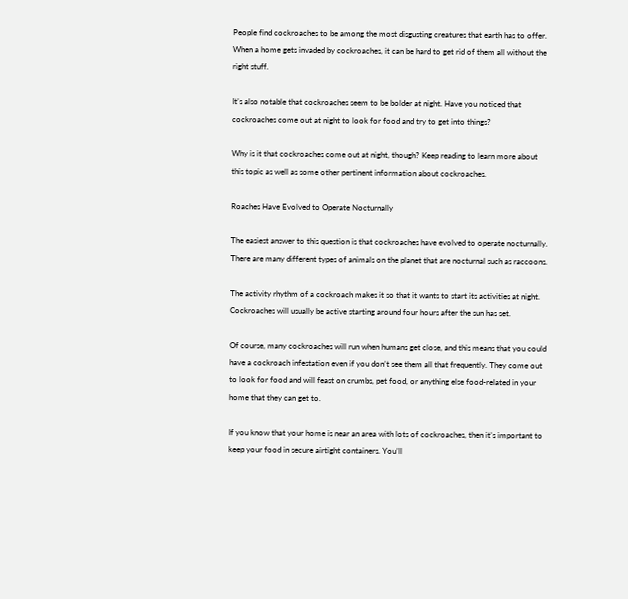People find cockroaches to be among the most disgusting creatures that earth has to offer. When a home gets invaded by cockroaches, it can be hard to get rid of them all without the right stuff.

It’s also notable that cockroaches seem to be bolder at night. Have you noticed that cockroaches come out at night to look for food and try to get into things?

Why is it that cockroaches come out at night, though? Keep reading to learn more about this topic as well as some other pertinent information about cockroaches.

Roaches Have Evolved to Operate Nocturnally

The easiest answer to this question is that cockroaches have evolved to operate nocturnally. There are many different types of animals on the planet that are nocturnal such as raccoons.

The activity rhythm of a cockroach makes it so that it wants to start its activities at night. Cockroaches will usually be active starting around four hours after the sun has set.

Of course, many cockroaches will run when humans get close, and this means that you could have a cockroach infestation even if you don’t see them all that frequently. They come out to look for food and will feast on crumbs, pet food, or anything else food-related in your home that they can get to.

If you know that your home is near an area with lots of cockroaches, then it’s important to keep your food in secure airtight containers. You’ll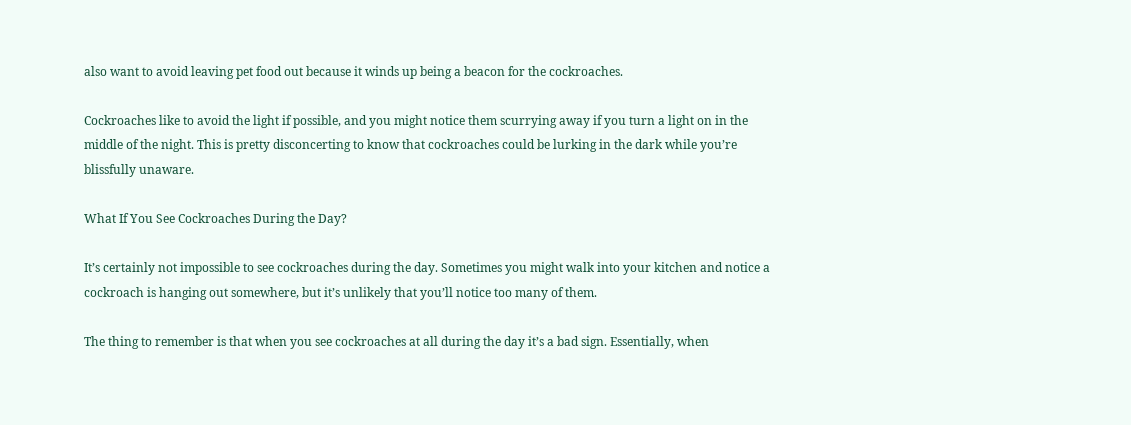also want to avoid leaving pet food out because it winds up being a beacon for the cockroaches.

Cockroaches like to avoid the light if possible, and you might notice them scurrying away if you turn a light on in the middle of the night. This is pretty disconcerting to know that cockroaches could be lurking in the dark while you’re blissfully unaware.

What If You See Cockroaches During the Day?

It’s certainly not impossible to see cockroaches during the day. Sometimes you might walk into your kitchen and notice a cockroach is hanging out somewhere, but it’s unlikely that you’ll notice too many of them.

The thing to remember is that when you see cockroaches at all during the day it’s a bad sign. Essentially, when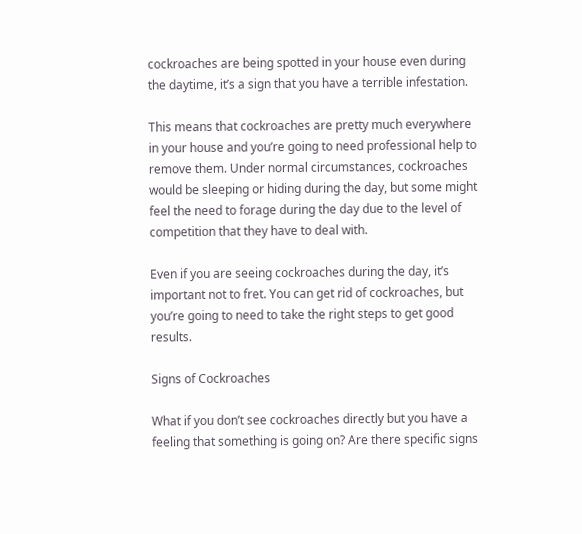cockroaches are being spotted in your house even during the daytime, it’s a sign that you have a terrible infestation.

This means that cockroaches are pretty much everywhere in your house and you’re going to need professional help to remove them. Under normal circumstances, cockroaches would be sleeping or hiding during the day, but some might feel the need to forage during the day due to the level of competition that they have to deal with.

Even if you are seeing cockroaches during the day, it’s important not to fret. You can get rid of cockroaches, but you’re going to need to take the right steps to get good results.

Signs of Cockroaches

What if you don’t see cockroaches directly but you have a feeling that something is going on? Are there specific signs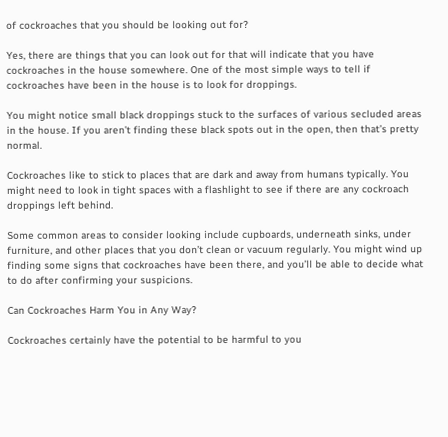of cockroaches that you should be looking out for?

Yes, there are things that you can look out for that will indicate that you have cockroaches in the house somewhere. One of the most simple ways to tell if cockroaches have been in the house is to look for droppings.

You might notice small black droppings stuck to the surfaces of various secluded areas in the house. If you aren’t finding these black spots out in the open, then that’s pretty normal.

Cockroaches like to stick to places that are dark and away from humans typically. You might need to look in tight spaces with a flashlight to see if there are any cockroach droppings left behind.

Some common areas to consider looking include cupboards, underneath sinks, under furniture, and other places that you don’t clean or vacuum regularly. You might wind up finding some signs that cockroaches have been there, and you’ll be able to decide what to do after confirming your suspicions.

Can Cockroaches Harm You in Any Way?

Cockroaches certainly have the potential to be harmful to you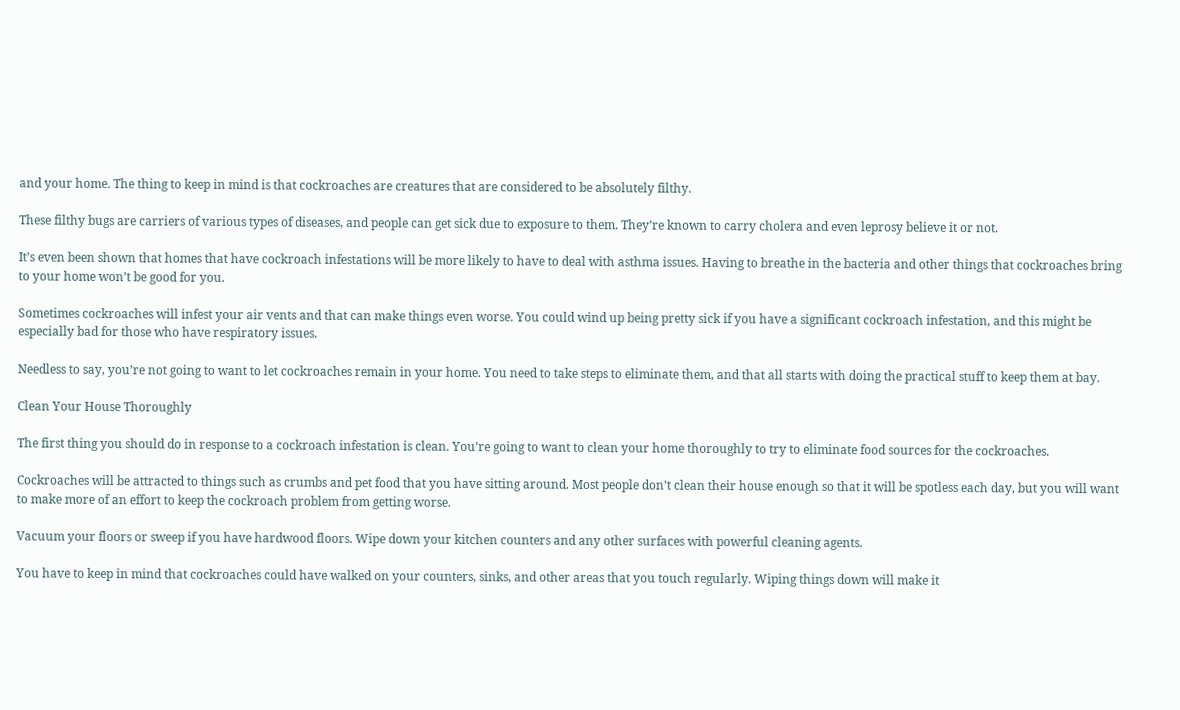and your home. The thing to keep in mind is that cockroaches are creatures that are considered to be absolutely filthy.

These filthy bugs are carriers of various types of diseases, and people can get sick due to exposure to them. They’re known to carry cholera and even leprosy believe it or not.

It’s even been shown that homes that have cockroach infestations will be more likely to have to deal with asthma issues. Having to breathe in the bacteria and other things that cockroaches bring to your home won’t be good for you.

Sometimes cockroaches will infest your air vents and that can make things even worse. You could wind up being pretty sick if you have a significant cockroach infestation, and this might be especially bad for those who have respiratory issues.

Needless to say, you’re not going to want to let cockroaches remain in your home. You need to take steps to eliminate them, and that all starts with doing the practical stuff to keep them at bay.

Clean Your House Thoroughly

The first thing you should do in response to a cockroach infestation is clean. You’re going to want to clean your home thoroughly to try to eliminate food sources for the cockroaches.

Cockroaches will be attracted to things such as crumbs and pet food that you have sitting around. Most people don’t clean their house enough so that it will be spotless each day, but you will want to make more of an effort to keep the cockroach problem from getting worse.

Vacuum your floors or sweep if you have hardwood floors. Wipe down your kitchen counters and any other surfaces with powerful cleaning agents.

You have to keep in mind that cockroaches could have walked on your counters, sinks, and other areas that you touch regularly. Wiping things down will make it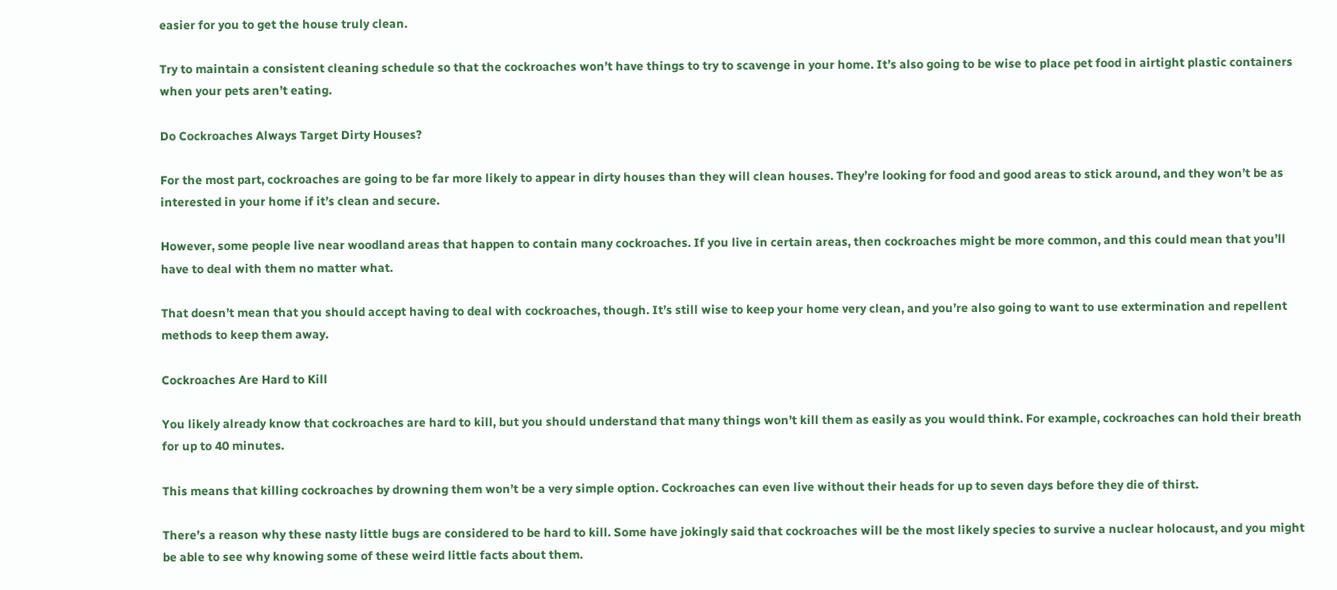easier for you to get the house truly clean.

Try to maintain a consistent cleaning schedule so that the cockroaches won’t have things to try to scavenge in your home. It’s also going to be wise to place pet food in airtight plastic containers when your pets aren’t eating.

Do Cockroaches Always Target Dirty Houses?

For the most part, cockroaches are going to be far more likely to appear in dirty houses than they will clean houses. They’re looking for food and good areas to stick around, and they won’t be as interested in your home if it’s clean and secure.

However, some people live near woodland areas that happen to contain many cockroaches. If you live in certain areas, then cockroaches might be more common, and this could mean that you’ll have to deal with them no matter what.

That doesn’t mean that you should accept having to deal with cockroaches, though. It’s still wise to keep your home very clean, and you’re also going to want to use extermination and repellent methods to keep them away.

Cockroaches Are Hard to Kill

You likely already know that cockroaches are hard to kill, but you should understand that many things won’t kill them as easily as you would think. For example, cockroaches can hold their breath for up to 40 minutes.

This means that killing cockroaches by drowning them won’t be a very simple option. Cockroaches can even live without their heads for up to seven days before they die of thirst.

There’s a reason why these nasty little bugs are considered to be hard to kill. Some have jokingly said that cockroaches will be the most likely species to survive a nuclear holocaust, and you might be able to see why knowing some of these weird little facts about them.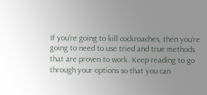If you’re going to kill cockroaches, then you’re going to need to use tried and true methods that are proven to work. Keep reading to go through your options so that you can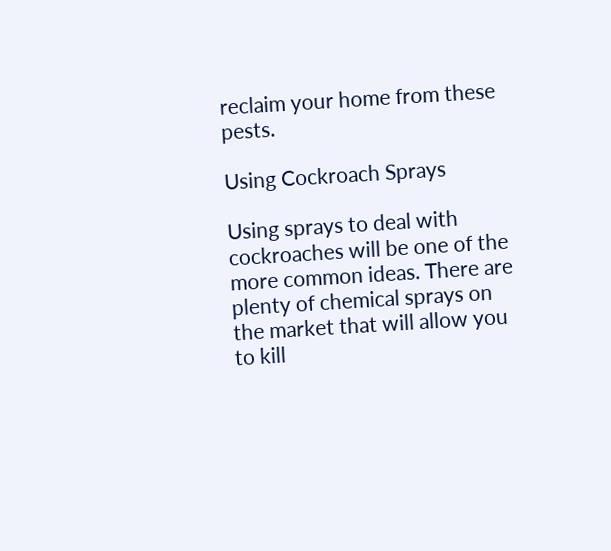reclaim your home from these pests.

Using Cockroach Sprays

Using sprays to deal with cockroaches will be one of the more common ideas. There are plenty of chemical sprays on the market that will allow you to kill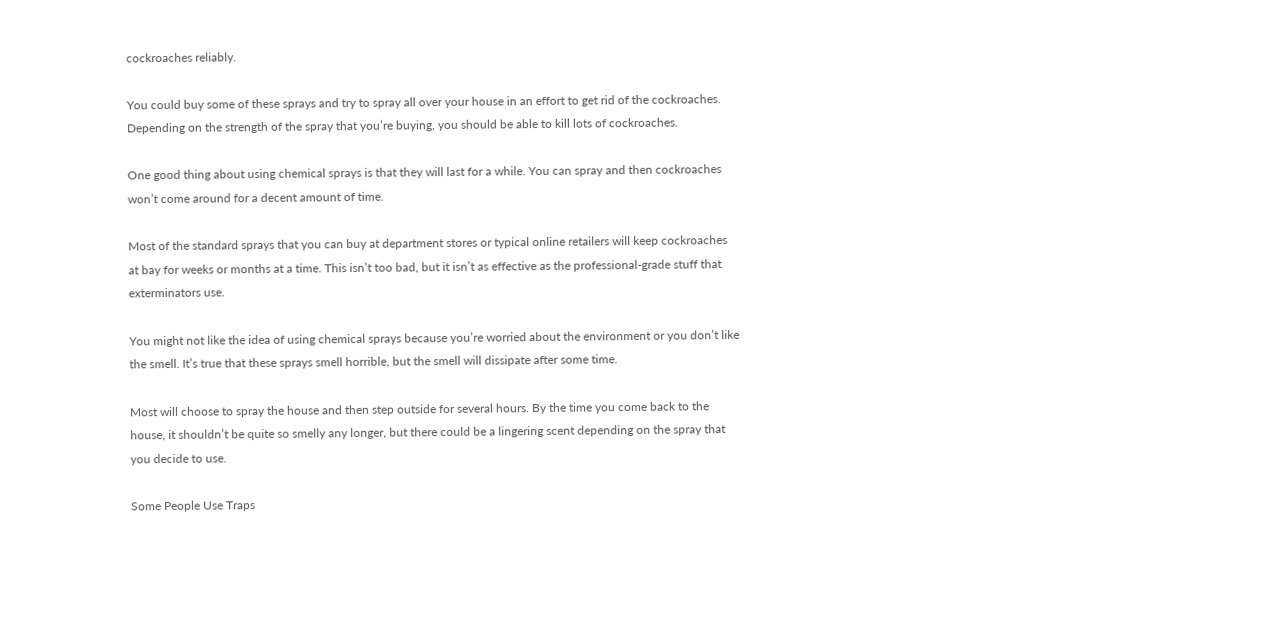cockroaches reliably.

You could buy some of these sprays and try to spray all over your house in an effort to get rid of the cockroaches. Depending on the strength of the spray that you’re buying, you should be able to kill lots of cockroaches.

One good thing about using chemical sprays is that they will last for a while. You can spray and then cockroaches won’t come around for a decent amount of time.

Most of the standard sprays that you can buy at department stores or typical online retailers will keep cockroaches at bay for weeks or months at a time. This isn’t too bad, but it isn’t as effective as the professional-grade stuff that exterminators use.

You might not like the idea of using chemical sprays because you’re worried about the environment or you don’t like the smell. It’s true that these sprays smell horrible, but the smell will dissipate after some time.

Most will choose to spray the house and then step outside for several hours. By the time you come back to the house, it shouldn’t be quite so smelly any longer, but there could be a lingering scent depending on the spray that you decide to use.

Some People Use Traps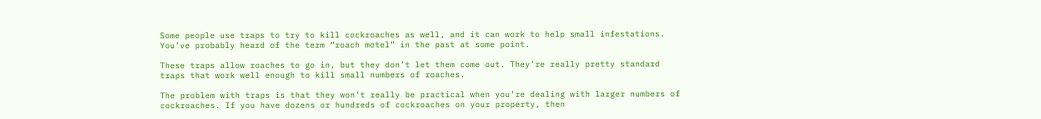Some people use traps to try to kill cockroaches as well, and it can work to help small infestations. You’ve probably heard of the term “roach motel” in the past at some point.

These traps allow roaches to go in, but they don’t let them come out. They’re really pretty standard traps that work well enough to kill small numbers of roaches.

The problem with traps is that they won’t really be practical when you’re dealing with larger numbers of cockroaches. If you have dozens or hundreds of cockroaches on your property, then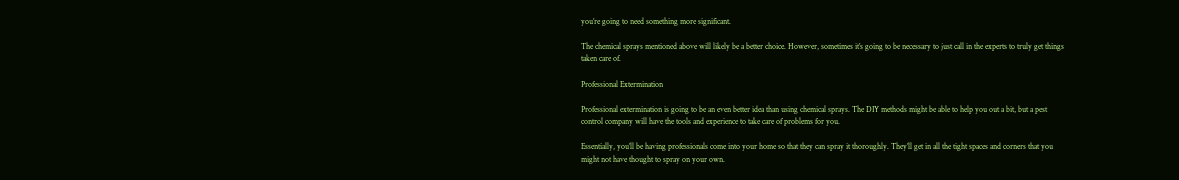you’re going to need something more significant.

The chemical sprays mentioned above will likely be a better choice. However, sometimes it’s going to be necessary to just call in the experts to truly get things taken care of.

Professional Extermination

Professional extermination is going to be an even better idea than using chemical sprays. The DIY methods might be able to help you out a bit, but a pest control company will have the tools and experience to take care of problems for you.

Essentially, you’ll be having professionals come into your home so that they can spray it thoroughly. They’ll get in all the tight spaces and corners that you might not have thought to spray on your own.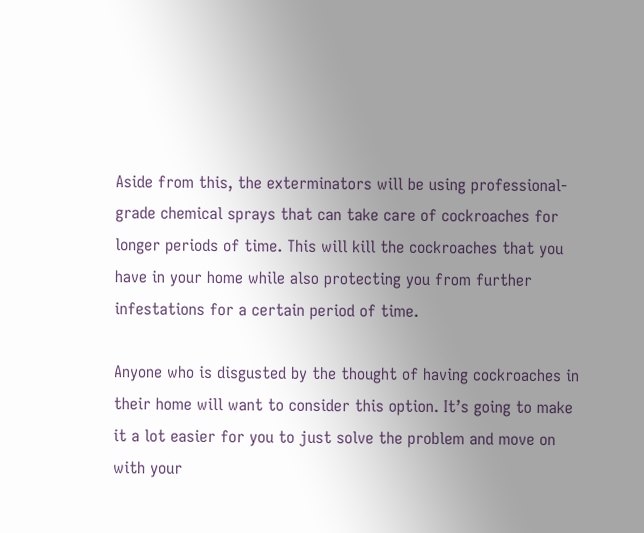Aside from this, the exterminators will be using professional-grade chemical sprays that can take care of cockroaches for longer periods of time. This will kill the cockroaches that you have in your home while also protecting you from further infestations for a certain period of time.

Anyone who is disgusted by the thought of having cockroaches in their home will want to consider this option. It’s going to make it a lot easier for you to just solve the problem and move on with your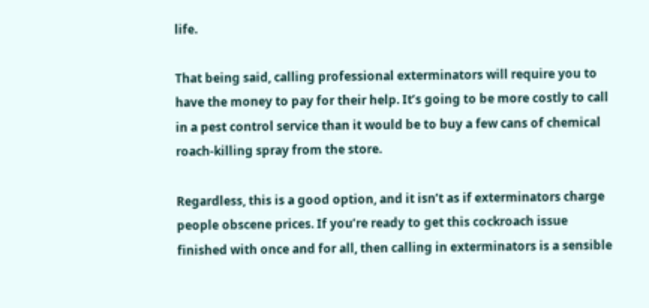life.

That being said, calling professional exterminators will require you to have the money to pay for their help. It’s going to be more costly to call in a pest control service than it would be to buy a few cans of chemical roach-killing spray from the store.

Regardless, this is a good option, and it isn’t as if exterminators charge people obscene prices. If you’re ready to get this cockroach issue finished with once and for all, then calling in exterminators is a sensible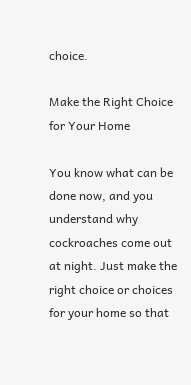choice.

Make the Right Choice for Your Home

You know what can be done now, and you understand why cockroaches come out at night. Just make the right choice or choices for your home so that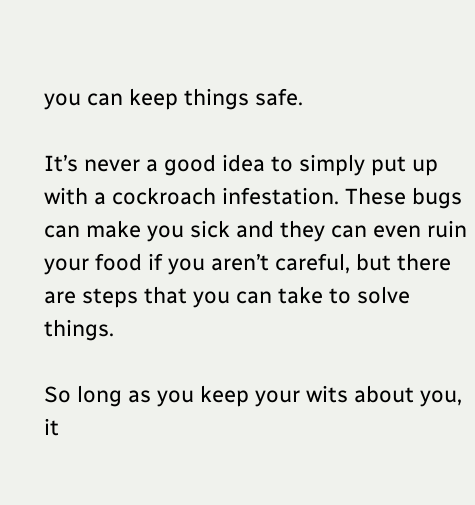you can keep things safe.

It’s never a good idea to simply put up with a cockroach infestation. These bugs can make you sick and they can even ruin your food if you aren’t careful, but there are steps that you can take to solve things.

So long as you keep your wits about you, it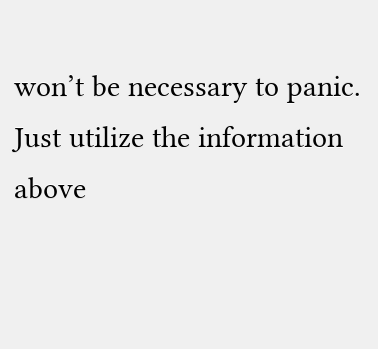won’t be necessary to panic. Just utilize the information above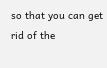so that you can get rid of the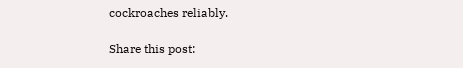cockroaches reliably.

Share this post: